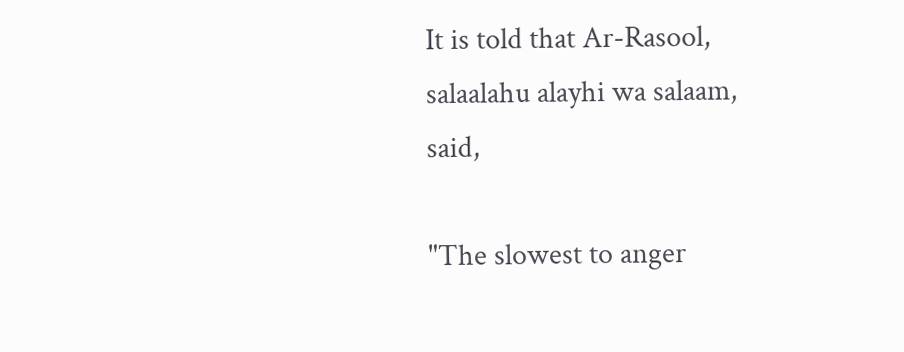It is told that Ar-Rasool, salaalahu alayhi wa salaam, said,

"The slowest to anger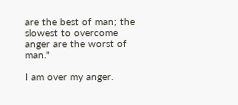are the best of man; the slowest to overcome anger are the worst of man."

I am over my anger.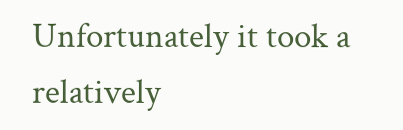Unfortunately it took a relatively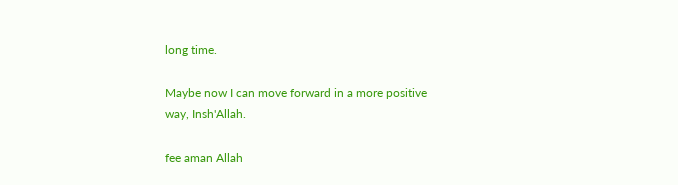long time.

Maybe now I can move forward in a more positive way, Insh'Allah.

fee aman Allah